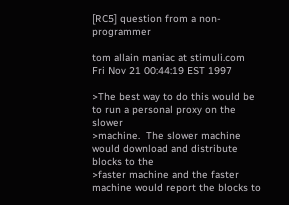[RC5] question from a non-programmer

tom allain maniac at stimuli.com
Fri Nov 21 00:44:19 EST 1997

>The best way to do this would be to run a personal proxy on the slower
>machine.  The slower machine would download and distribute blocks to the
>faster machine and the faster machine would report the blocks to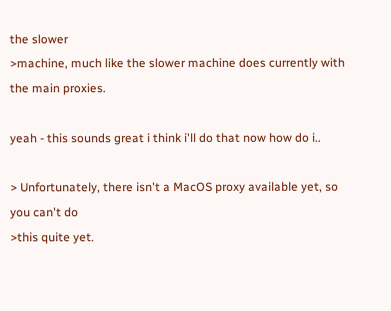the slower
>machine, much like the slower machine does currently with the main proxies.

yeah - this sounds great i think i'll do that now how do i..

> Unfortunately, there isn't a MacOS proxy available yet, so you can't do
>this quite yet.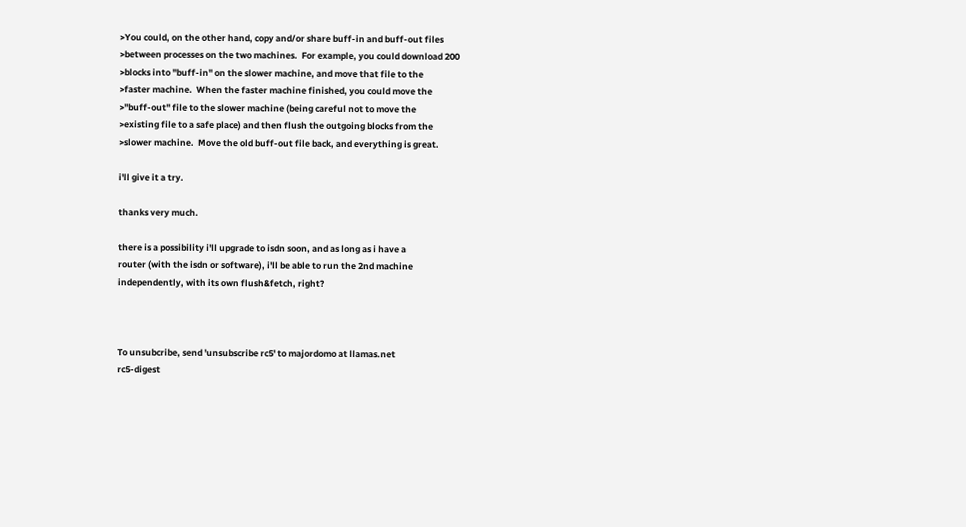>You could, on the other hand, copy and/or share buff-in and buff-out files
>between processes on the two machines.  For example, you could download 200
>blocks into "buff-in" on the slower machine, and move that file to the
>faster machine.  When the faster machine finished, you could move the
>"buff-out" file to the slower machine (being careful not to move the
>existing file to a safe place) and then flush the outgoing blocks from the
>slower machine.  Move the old buff-out file back, and everything is great.

i'll give it a try.

thanks very much.

there is a possibility i'll upgrade to isdn soon, and as long as i have a
router (with the isdn or software), i'll be able to run the 2nd machine
independently, with its own flush&fetch, right?



To unsubcribe, send 'unsubscribe rc5' to majordomo at llamas.net
rc5-digest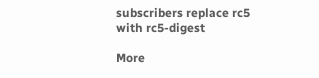subscribers replace rc5 with rc5-digest

More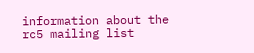information about the rc5 mailing list